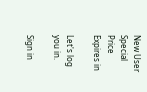New User Special Price Expires in

Let's log you in.

Sign in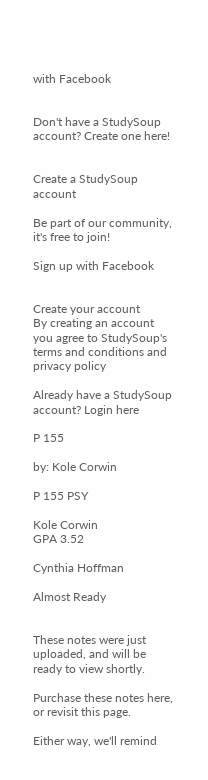with Facebook


Don't have a StudySoup account? Create one here!


Create a StudySoup account

Be part of our community, it's free to join!

Sign up with Facebook


Create your account
By creating an account you agree to StudySoup's terms and conditions and privacy policy

Already have a StudySoup account? Login here

P 155

by: Kole Corwin

P 155 PSY

Kole Corwin
GPA 3.52

Cynthia Hoffman

Almost Ready


These notes were just uploaded, and will be ready to view shortly.

Purchase these notes here, or revisit this page.

Either way, we'll remind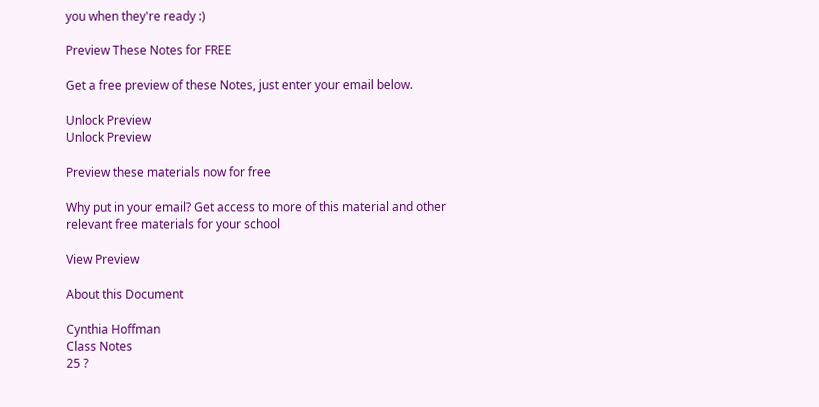you when they're ready :)

Preview These Notes for FREE

Get a free preview of these Notes, just enter your email below.

Unlock Preview
Unlock Preview

Preview these materials now for free

Why put in your email? Get access to more of this material and other relevant free materials for your school

View Preview

About this Document

Cynthia Hoffman
Class Notes
25 ?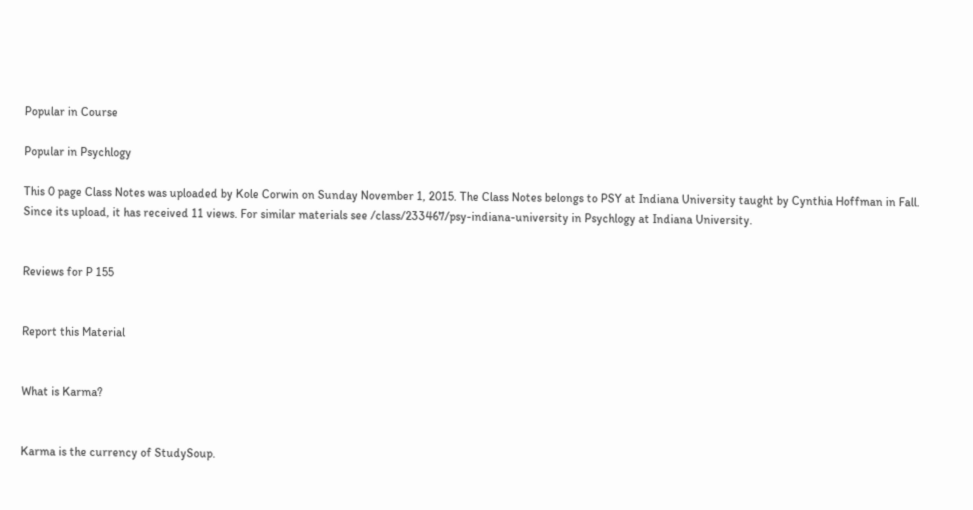Popular in Course

Popular in Psychlogy

This 0 page Class Notes was uploaded by Kole Corwin on Sunday November 1, 2015. The Class Notes belongs to PSY at Indiana University taught by Cynthia Hoffman in Fall. Since its upload, it has received 11 views. For similar materials see /class/233467/psy-indiana-university in Psychlogy at Indiana University.


Reviews for P 155


Report this Material


What is Karma?


Karma is the currency of StudySoup.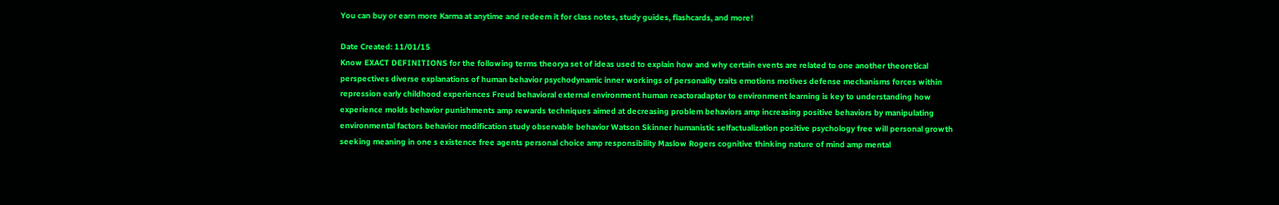You can buy or earn more Karma at anytime and redeem it for class notes, study guides, flashcards, and more!

Date Created: 11/01/15
Know EXACT DEFINITIONS for the following terms theorya set of ideas used to explain how and why certain events are related to one another theoretical perspectives diverse explanations of human behavior psychodynamic inner workings of personality traits emotions motives defense mechanisms forces within repression early childhood experiences Freud behavioral external environment human reactoradaptor to environment learning is key to understanding how experience molds behavior punishments amp rewards techniques aimed at decreasing problem behaviors amp increasing positive behaviors by manipulating environmental factors behavior modification study observable behavior Watson Skinner humanistic selfactualization positive psychology free will personal growth seeking meaning in one s existence free agents personal choice amp responsibility Maslow Rogers cognitive thinking nature of mind amp mental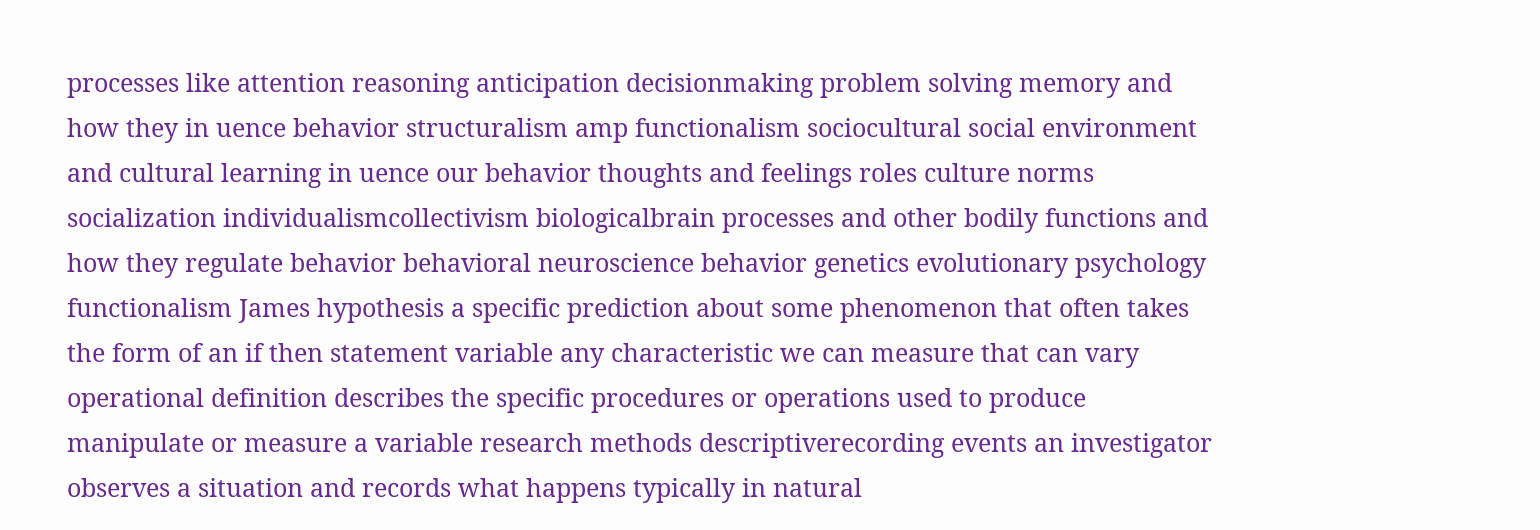processes like attention reasoning anticipation decisionmaking problem solving memory and how they in uence behavior structuralism amp functionalism sociocultural social environment and cultural learning in uence our behavior thoughts and feelings roles culture norms socialization individualismcollectivism biologicalbrain processes and other bodily functions and how they regulate behavior behavioral neuroscience behavior genetics evolutionary psychology functionalism James hypothesis a specific prediction about some phenomenon that often takes the form of an if then statement variable any characteristic we can measure that can vary operational definition describes the specific procedures or operations used to produce manipulate or measure a variable research methods descriptiverecording events an investigator observes a situation and records what happens typically in natural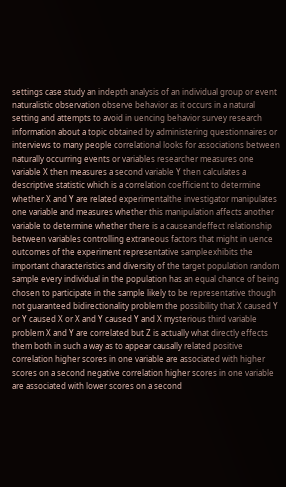settings case study an indepth analysis of an individual group or event naturalistic observation observe behavior as it occurs in a natural setting and attempts to avoid in uencing behavior survey research information about a topic obtained by administering questionnaires or interviews to many people correlational looks for associations between naturally occurring events or variables researcher measures one variable X then measures a second variable Y then calculates a descriptive statistic which is a correlation coefficient to determine whether X and Y are related experimentalthe investigator manipulates one variable and measures whether this manipulation affects another variable to determine whether there is a causeandeffect relationship between variables controlling extraneous factors that might in uence outcomes of the experiment representative sampleexhibits the important characteristics and diversity of the target population random sample every individual in the population has an equal chance of being chosen to participate in the sample likely to be representative though not guaranteed bidirectionality problem the possibility that X caused Y or Y caused X or X and Y caused Y and X mysterious third variable problem X and Y are correlated but Z is actually what directly effects them both in such a way as to appear causally related positive correlation higher scores in one variable are associated with higher scores on a second negative correlation higher scores in one variable are associated with lower scores on a second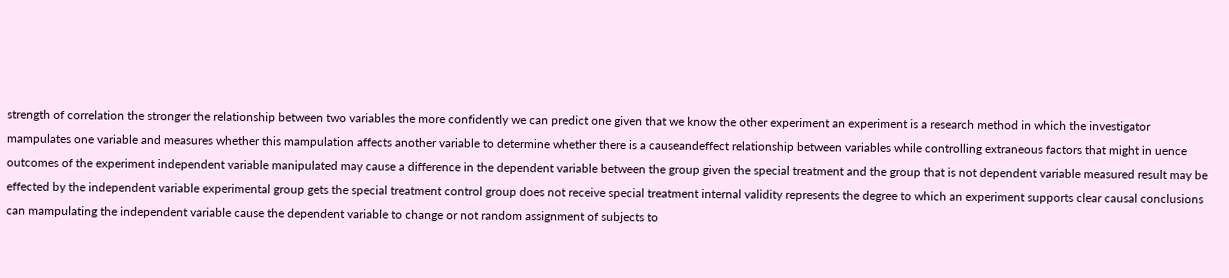strength of correlation the stronger the relationship between two variables the more confidently we can predict one given that we know the other experiment an experiment is a research method in which the investigator mampulates one variable and measures whether this mampulation affects another variable to determine whether there is a causeandeffect relationship between variables while controlling extraneous factors that might in uence outcomes of the experiment independent variable manipulated may cause a difference in the dependent variable between the group given the special treatment and the group that is not dependent variable measured result may be effected by the independent variable experimental group gets the special treatment control group does not receive special treatment internal validity represents the degree to which an experiment supports clear causal conclusions can mampulating the independent variable cause the dependent variable to change or not random assignment of subjects to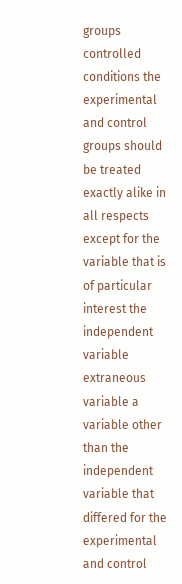groups controlled conditions the experimental and control groups should be treated exactly alike in all respects except for the variable that is of particular interest the independent variable extraneous variable a variable other than the independent variable that differed for the experimental and control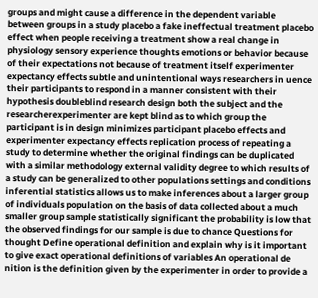groups and might cause a difference in the dependent variable between groups in a study placebo a fake ineffectual treatment placebo effect when people receiving a treatment show a real change in physiology sensory experience thoughts emotions or behavior because of their expectations not because of treatment itself experimenter expectancy effects subtle and unintentional ways researchers in uence their participants to respond in a manner consistent with their hypothesis doubleblind research design both the subject and the researcherexperimenter are kept blind as to which group the participant is in design minimizes participant placebo effects and experimenter expectancy effects replication process of repeating a study to determine whether the original findings can be duplicated with a similar methodology external validity degree to which results of a study can be generalized to other populations settings and conditions inferential statistics allows us to make inferences about a larger group of individuals population on the basis of data collected about a much smaller group sample statistically significant the probability is low that the observed findings for our sample is due to chance Questions for thought Define operational definition and explain why is it important to give exact operational definitions of variables An operational de nition is the definition given by the experimenter in order to provide a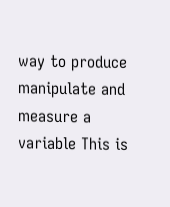way to produce manipulate and measure a variable This is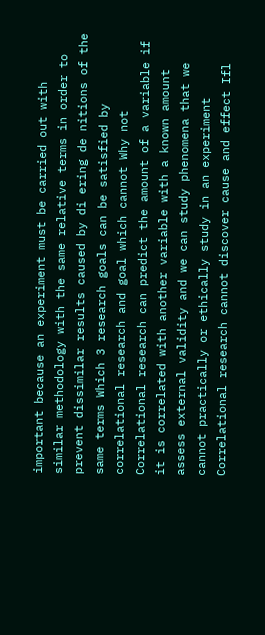important because an experiment must be carried out with similar methodology with the same relative terms in order to prevent dissimilar results caused by di ering de nitions of the same terms Which 3 research goals can be satisfied by correlational research and goal which cannot Why not Correlational research can predict the amount of a variable if it is correlated with another variable with a known amount assess external validity and we can study phenomena that we cannot practically or ethically study in an experiment Correlational research cannot discover cause and effect Ifl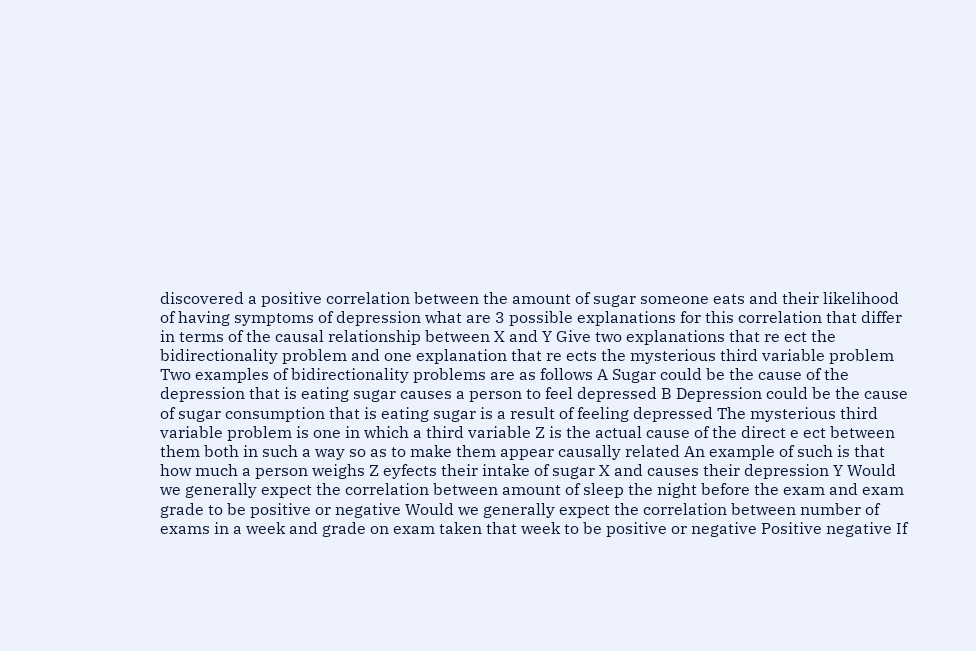discovered a positive correlation between the amount of sugar someone eats and their likelihood of having symptoms of depression what are 3 possible explanations for this correlation that differ in terms of the causal relationship between X and Y Give two explanations that re ect the bidirectionality problem and one explanation that re ects the mysterious third variable problem Two examples of bidirectionality problems are as follows A Sugar could be the cause of the depression that is eating sugar causes a person to feel depressed B Depression could be the cause of sugar consumption that is eating sugar is a result of feeling depressed The mysterious third variable problem is one in which a third variable Z is the actual cause of the direct e ect between them both in such a way so as to make them appear causally related An example of such is that how much a person weighs Z eyfects their intake of sugar X and causes their depression Y Would we generally expect the correlation between amount of sleep the night before the exam and exam grade to be positive or negative Would we generally expect the correlation between number of exams in a week and grade on exam taken that week to be positive or negative Positive negative If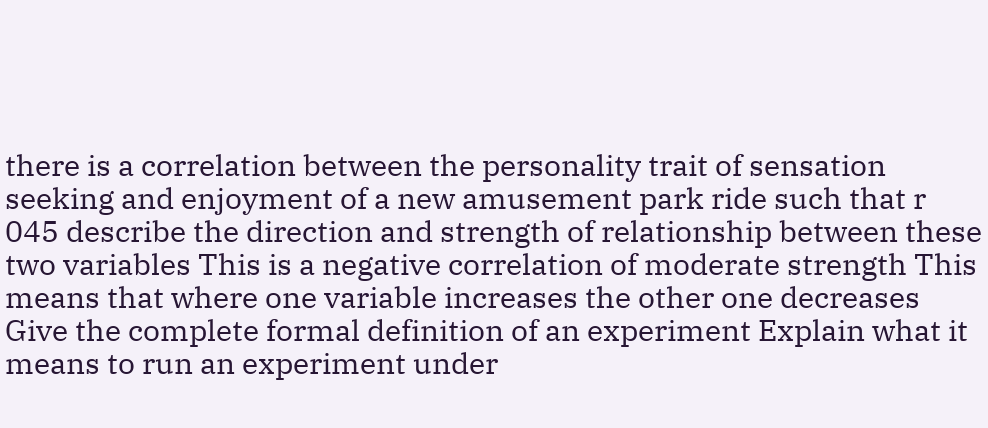there is a correlation between the personality trait of sensation seeking and enjoyment of a new amusement park ride such that r 045 describe the direction and strength of relationship between these two variables This is a negative correlation of moderate strength This means that where one variable increases the other one decreases Give the complete formal definition of an experiment Explain what it means to run an experiment under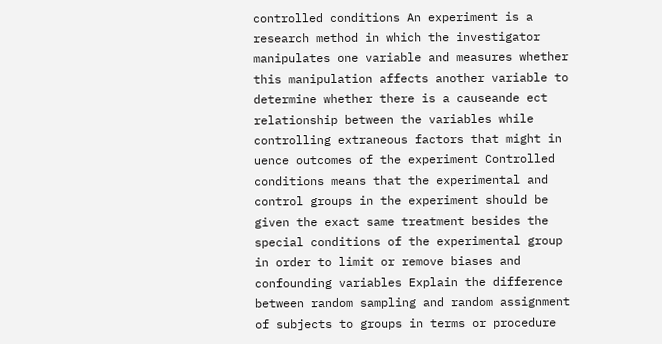controlled conditions An experiment is a research method in which the investigator manipulates one variable and measures whether this manipulation affects another variable to determine whether there is a causeande ect relationship between the variables while controlling extraneous factors that might in uence outcomes of the experiment Controlled conditions means that the experimental and control groups in the experiment should be given the exact same treatment besides the special conditions of the experimental group in order to limit or remove biases and confounding variables Explain the difference between random sampling and random assignment of subjects to groups in terms or procedure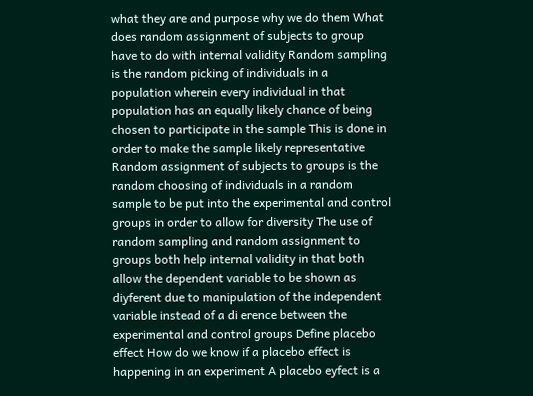what they are and purpose why we do them What does random assignment of subjects to group have to do with internal validity Random sampling is the random picking of individuals in a population wherein every individual in that population has an equally likely chance of being chosen to participate in the sample This is done in order to make the sample likely representative Random assignment of subjects to groups is the random choosing of individuals in a random sample to be put into the experimental and control groups in order to allow for diversity The use of random sampling and random assignment to groups both help internal validity in that both allow the dependent variable to be shown as diyferent due to manipulation of the independent variable instead of a di erence between the experimental and control groups Define placebo effect How do we know if a placebo effect is happening in an experiment A placebo eyfect is a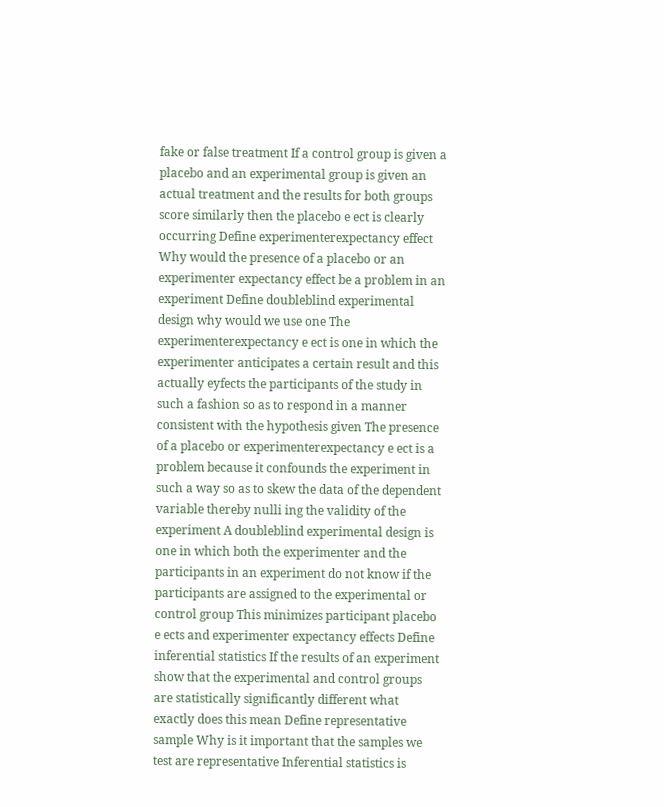fake or false treatment If a control group is given a placebo and an experimental group is given an actual treatment and the results for both groups score similarly then the placebo e ect is clearly occurring Define experimenterexpectancy effect Why would the presence of a placebo or an experimenter expectancy effect be a problem in an experiment Define doubleblind experimental design why would we use one The experimenterexpectancy e ect is one in which the experimenter anticipates a certain result and this actually eyfects the participants of the study in such a fashion so as to respond in a manner consistent with the hypothesis given The presence of a placebo or experimenterexpectancy e ect is a problem because it confounds the experiment in such a way so as to skew the data of the dependent variable thereby nulli ing the validity of the experiment A doubleblind experimental design is one in which both the experimenter and the participants in an experiment do not know if the participants are assigned to the experimental or control group This minimizes participant placebo e ects and experimenter expectancy effects Define inferential statistics If the results of an experiment show that the experimental and control groups are statistically significantly different what exactly does this mean Define representative sample Why is it important that the samples we test are representative Inferential statistics is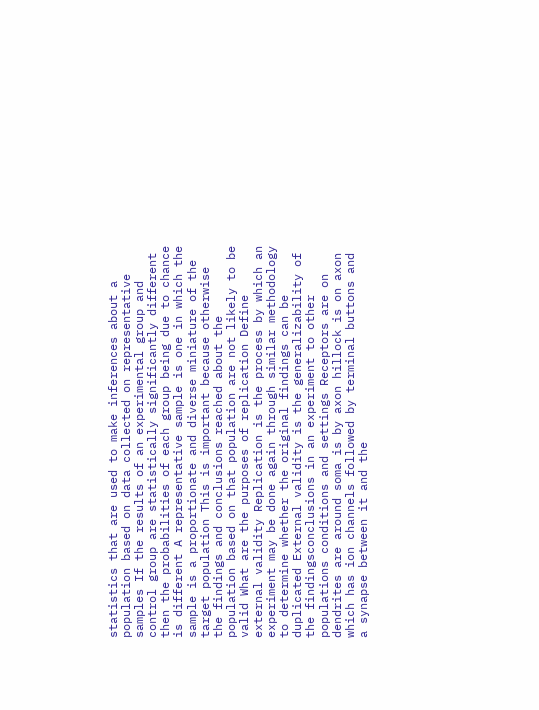statistics that are used to make inferences about a population based on data collected on representative samples If the results of an experimental group and control group are statistically significantly different then the probabilities of each group being due to chance is different A representative sample is one in which the sample is a proportionate and diverse miniature of the target population This is important because otherwise the findings and conclusions reached about the population based on that population are not likely to be valid What are the purposes of replication Define external validity Replication is the process by which an experiment may be done again through similar methodology to determine whether the original findings can be duplicated External validity is the generalizability of the findingsconclusions in an experiment to other populations conditions and settings Receptors are on dendrites are around soma is by axon hillock is on axon which has ion channels followed by terminal buttons and a synapse between it and the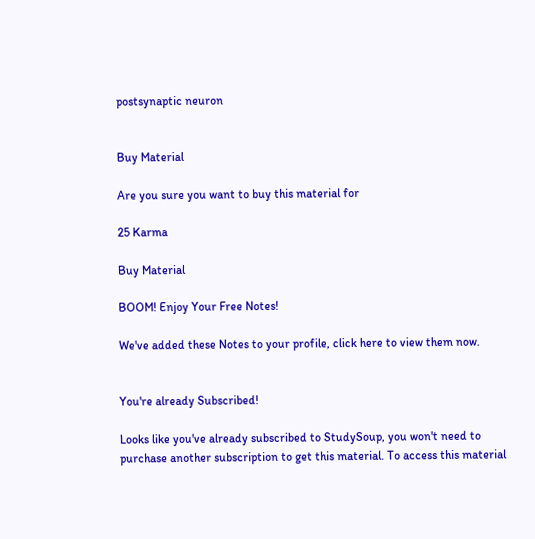postsynaptic neuron


Buy Material

Are you sure you want to buy this material for

25 Karma

Buy Material

BOOM! Enjoy Your Free Notes!

We've added these Notes to your profile, click here to view them now.


You're already Subscribed!

Looks like you've already subscribed to StudySoup, you won't need to purchase another subscription to get this material. To access this material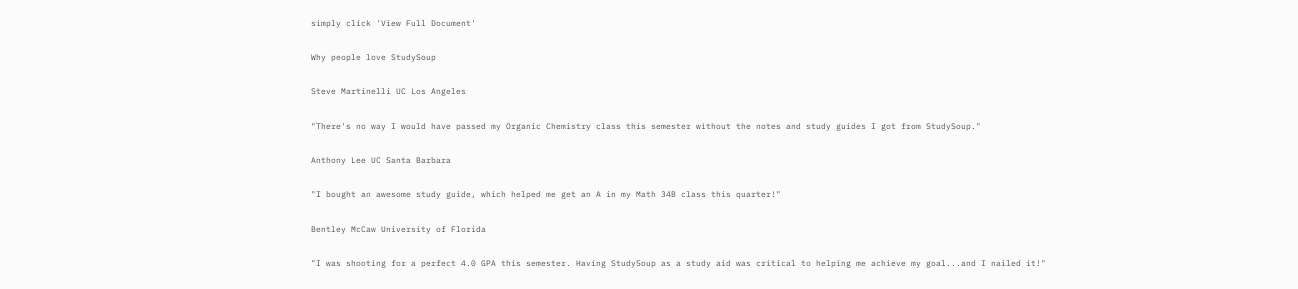simply click 'View Full Document'

Why people love StudySoup

Steve Martinelli UC Los Angeles

"There's no way I would have passed my Organic Chemistry class this semester without the notes and study guides I got from StudySoup."

Anthony Lee UC Santa Barbara

"I bought an awesome study guide, which helped me get an A in my Math 34B class this quarter!"

Bentley McCaw University of Florida

"I was shooting for a perfect 4.0 GPA this semester. Having StudySoup as a study aid was critical to helping me achieve my goal...and I nailed it!"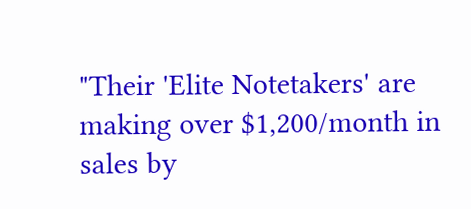"Their 'Elite Notetakers' are making over $1,200/month in sales by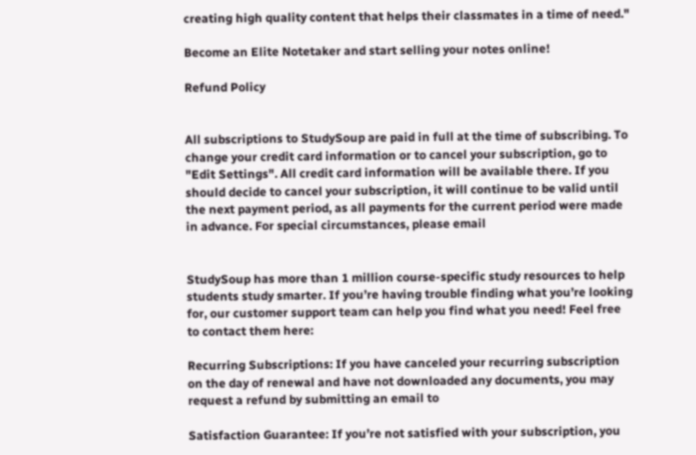creating high quality content that helps their classmates in a time of need."

Become an Elite Notetaker and start selling your notes online!

Refund Policy


All subscriptions to StudySoup are paid in full at the time of subscribing. To change your credit card information or to cancel your subscription, go to "Edit Settings". All credit card information will be available there. If you should decide to cancel your subscription, it will continue to be valid until the next payment period, as all payments for the current period were made in advance. For special circumstances, please email


StudySoup has more than 1 million course-specific study resources to help students study smarter. If you’re having trouble finding what you’re looking for, our customer support team can help you find what you need! Feel free to contact them here:

Recurring Subscriptions: If you have canceled your recurring subscription on the day of renewal and have not downloaded any documents, you may request a refund by submitting an email to

Satisfaction Guarantee: If you’re not satisfied with your subscription, you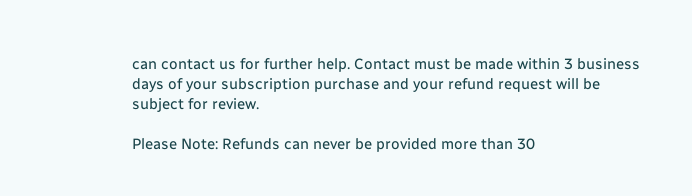can contact us for further help. Contact must be made within 3 business days of your subscription purchase and your refund request will be subject for review.

Please Note: Refunds can never be provided more than 30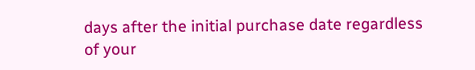days after the initial purchase date regardless of your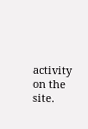activity on the site.